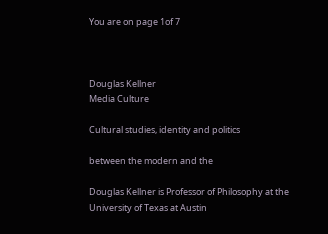You are on page 1of 7



Douglas Kellner
Media Culture

Cultural studies, identity and politics

between the modern and the

Douglas Kellner is Professor of Philosophy at the University of Texas at Austin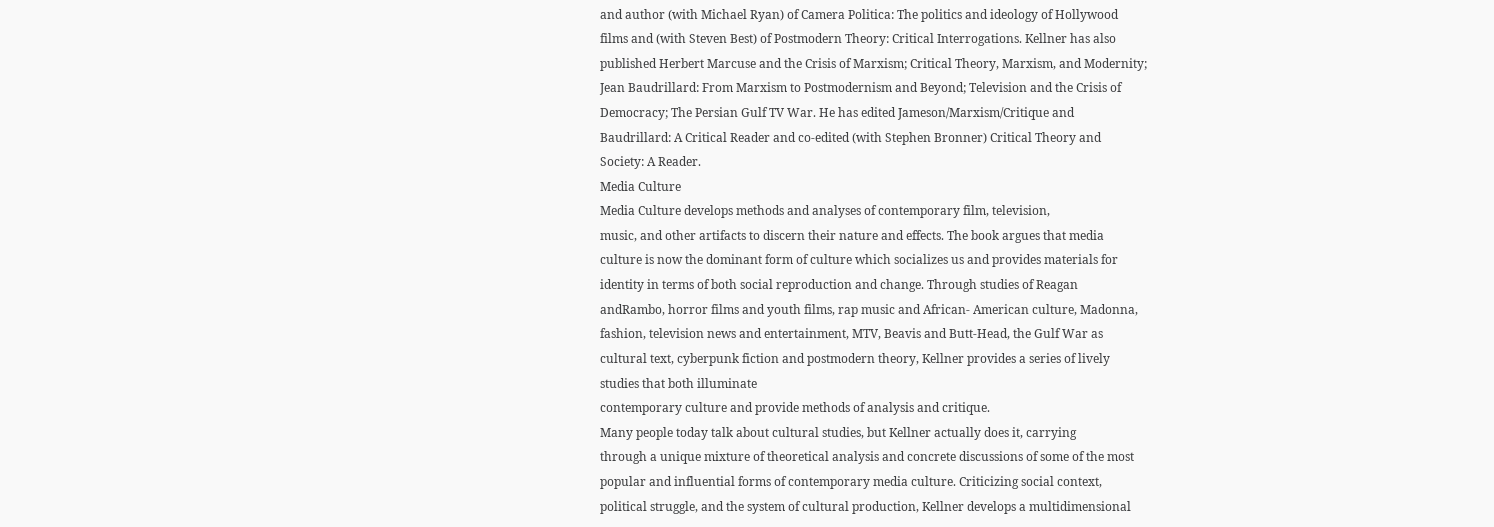and author (with Michael Ryan) of Camera Politica: The politics and ideology of Hollywood
films and (with Steven Best) of Postmodern Theory: Critical Interrogations. Kellner has also
published Herbert Marcuse and the Crisis of Marxism; Critical Theory, Marxism, and Modernity;
Jean Baudrillard: From Marxism to Postmodernism and Beyond; Television and the Crisis of
Democracy; The Persian Gulf TV War. He has edited Jameson/Marxism/Critique and
Baudrillard: A Critical Reader and co-edited (with Stephen Bronner) Critical Theory and
Society: A Reader.
Media Culture
Media Culture develops methods and analyses of contemporary film, television,
music, and other artifacts to discern their nature and effects. The book argues that media
culture is now the dominant form of culture which socializes us and provides materials for
identity in terms of both social reproduction and change. Through studies of Reagan
andRambo, horror films and youth films, rap music and African- American culture, Madonna,
fashion, television news and entertainment, MTV, Beavis and Butt-Head, the Gulf War as
cultural text, cyberpunk fiction and postmodern theory, Kellner provides a series of lively
studies that both illuminate
contemporary culture and provide methods of analysis and critique.
Many people today talk about cultural studies, but Kellner actually does it, carrying
through a unique mixture of theoretical analysis and concrete discussions of some of the most
popular and influential forms of contemporary media culture. Criticizing social context,
political struggle, and the system of cultural production, Kellner develops a multidimensional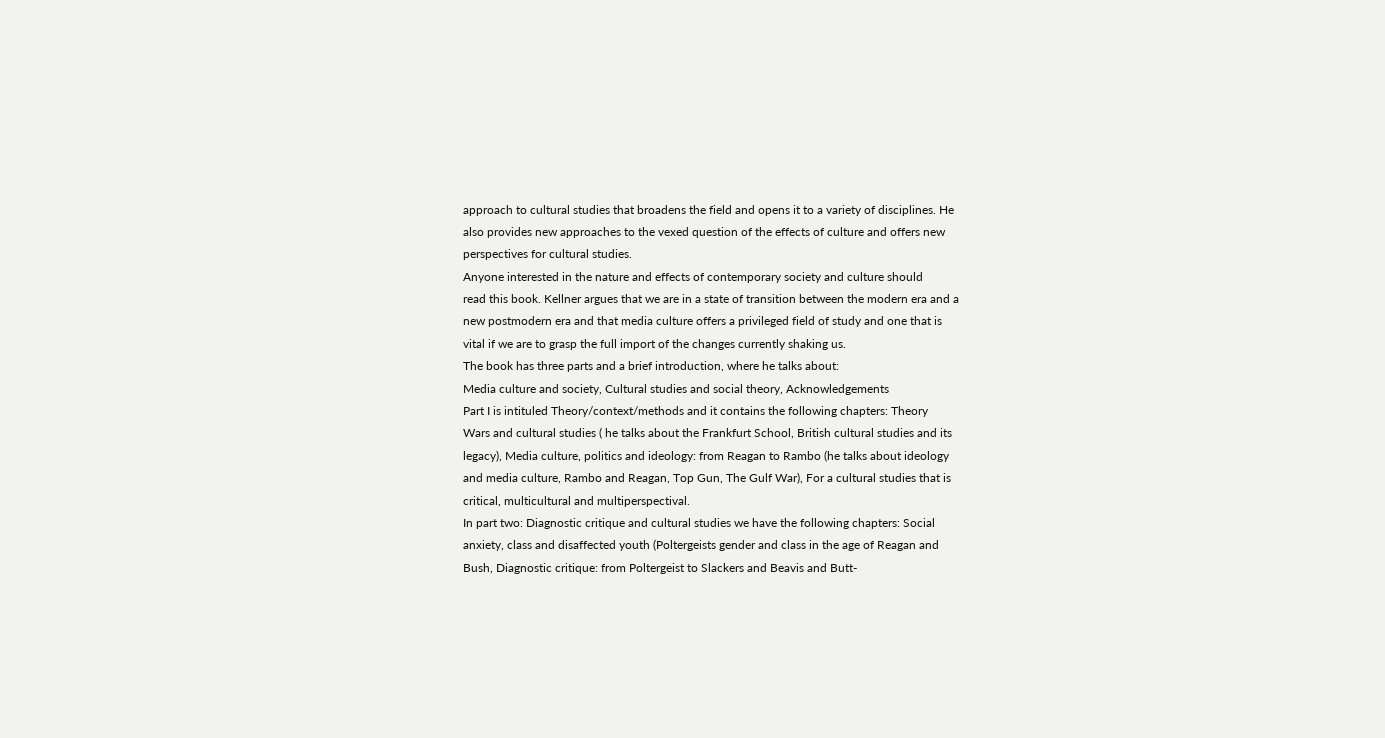approach to cultural studies that broadens the field and opens it to a variety of disciplines. He
also provides new approaches to the vexed question of the effects of culture and offers new
perspectives for cultural studies.
Anyone interested in the nature and effects of contemporary society and culture should
read this book. Kellner argues that we are in a state of transition between the modern era and a
new postmodern era and that media culture offers a privileged field of study and one that is
vital if we are to grasp the full import of the changes currently shaking us.
The book has three parts and a brief introduction, where he talks about:
Media culture and society, Cultural studies and social theory, Acknowledgements
Part I is intituled Theory/context/methods and it contains the following chapters: Theory
Wars and cultural studies ( he talks about the Frankfurt School, British cultural studies and its
legacy), Media culture, politics and ideology: from Reagan to Rambo (he talks about ideology
and media culture, Rambo and Reagan, Top Gun, The Gulf War), For a cultural studies that is
critical, multicultural and multiperspectival.
In part two: Diagnostic critique and cultural studies we have the following chapters: Social
anxiety, class and disaffected youth (Poltergeists gender and class in the age of Reagan and
Bush, Diagnostic critique: from Poltergeist to Slackers and Beavis and Butt-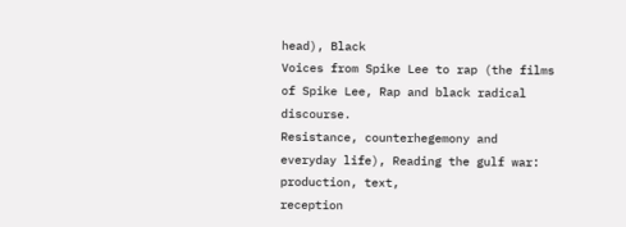head), Black
Voices from Spike Lee to rap (the films of Spike Lee, Rap and black radical discourse.
Resistance, counterhegemony and everyday life), Reading the gulf war: production, text,
reception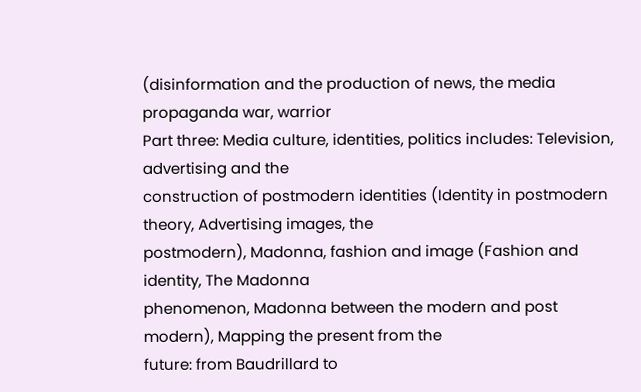(disinformation and the production of news, the media propaganda war, warrior
Part three: Media culture, identities, politics includes: Television, advertising and the
construction of postmodern identities (Identity in postmodern theory, Advertising images, the
postmodern), Madonna, fashion and image (Fashion and identity, The Madonna
phenomenon, Madonna between the modern and post modern), Mapping the present from the
future: from Baudrillard to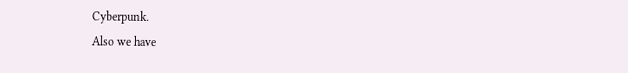Cyberpunk.
Also we have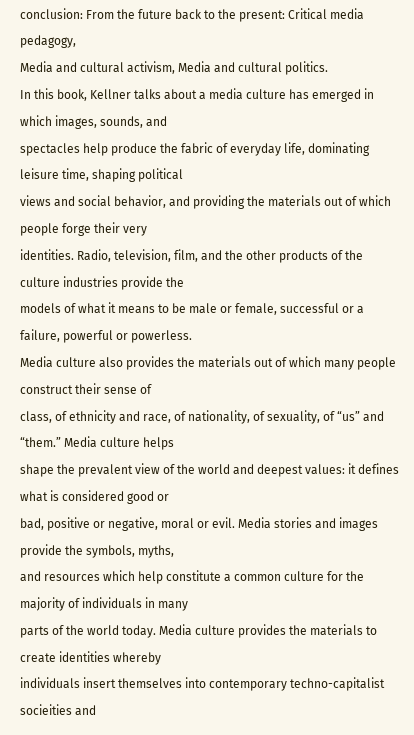conclusion: From the future back to the present: Critical media pedagogy,
Media and cultural activism, Media and cultural politics.
In this book, Kellner talks about a media culture has emerged in which images, sounds, and
spectacles help produce the fabric of everyday life, dominating leisure time, shaping political
views and social behavior, and providing the materials out of which people forge their very
identities. Radio, television, film, and the other products of the culture industries provide the
models of what it means to be male or female, successful or a failure, powerful or powerless.
Media culture also provides the materials out of which many people construct their sense of
class, of ethnicity and race, of nationality, of sexuality, of “us” and “them.” Media culture helps
shape the prevalent view of the world and deepest values: it defines what is considered good or
bad, positive or negative, moral or evil. Media stories and images provide the symbols, myths,
and resources which help constitute a common culture for the majority of individuals in many
parts of the world today. Media culture provides the materials to create identities whereby
individuals insert themselves into contemporary techno-capitalist socieities and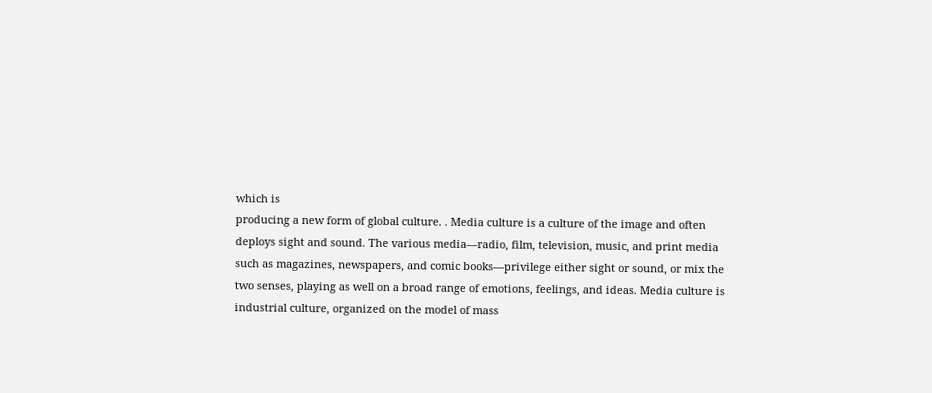which is
producing a new form of global culture. . Media culture is a culture of the image and often
deploys sight and sound. The various media—radio, film, television, music, and print media
such as magazines, newspapers, and comic books—privilege either sight or sound, or mix the
two senses, playing as well on a broad range of emotions, feelings, and ideas. Media culture is
industrial culture, organized on the model of mass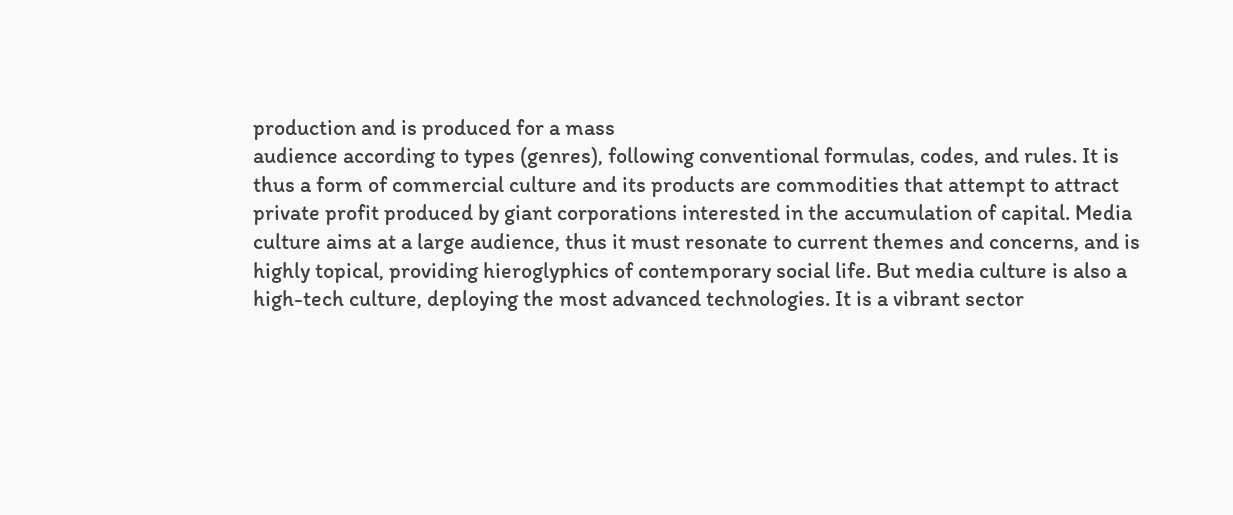production and is produced for a mass
audience according to types (genres), following conventional formulas, codes, and rules. It is
thus a form of commercial culture and its products are commodities that attempt to attract
private profit produced by giant corporations interested in the accumulation of capital. Media
culture aims at a large audience, thus it must resonate to current themes and concerns, and is
highly topical, providing hieroglyphics of contemporary social life. But media culture is also a
high-tech culture, deploying the most advanced technologies. It is a vibrant sector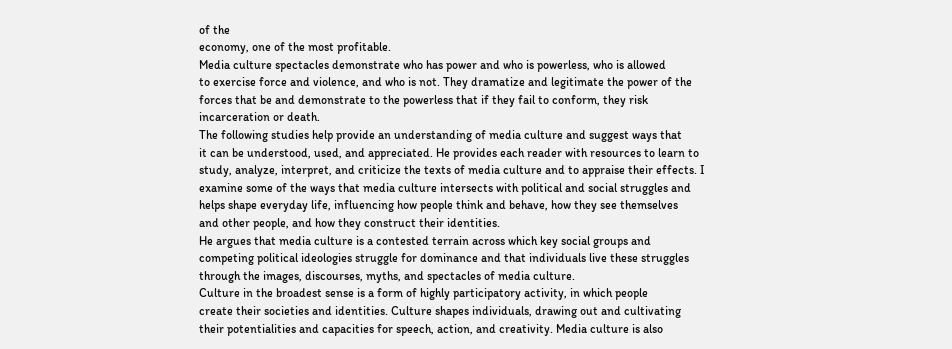of the
economy, one of the most profitable.
Media culture spectacles demonstrate who has power and who is powerless, who is allowed
to exercise force and violence, and who is not. They dramatize and legitimate the power of the
forces that be and demonstrate to the powerless that if they fail to conform, they risk
incarceration or death.
The following studies help provide an understanding of media culture and suggest ways that
it can be understood, used, and appreciated. He provides each reader with resources to learn to
study, analyze, interpret, and criticize the texts of media culture and to appraise their effects. I
examine some of the ways that media culture intersects with political and social struggles and
helps shape everyday life, influencing how people think and behave, how they see themselves
and other people, and how they construct their identities.
He argues that media culture is a contested terrain across which key social groups and
competing political ideologies struggle for dominance and that individuals live these struggles
through the images, discourses, myths, and spectacles of media culture.
Culture in the broadest sense is a form of highly participatory activity, in which people
create their societies and identities. Culture shapes individuals, drawing out and cultivating
their potentialities and capacities for speech, action, and creativity. Media culture is also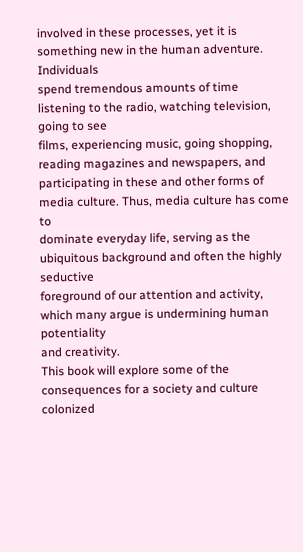involved in these processes, yet it is something new in the human adventure. Individuals
spend tremendous amounts of time listening to the radio, watching television, going to see
films, experiencing music, going shopping, reading magazines and newspapers, and
participating in these and other forms of media culture. Thus, media culture has come to
dominate everyday life, serving as the ubiquitous background and often the highly seductive
foreground of our attention and activity, which many argue is undermining human potentiality
and creativity.
This book will explore some of the consequences for a society and culture colonized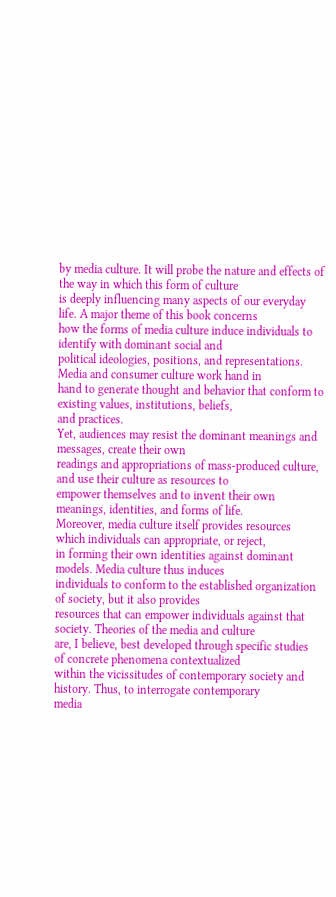by media culture. It will probe the nature and effects of the way in which this form of culture
is deeply influencing many aspects of our everyday life. A major theme of this book concerns
how the forms of media culture induce individuals to identify with dominant social and
political ideologies, positions, and representations. Media and consumer culture work hand in
hand to generate thought and behavior that conform to existing values, institutions, beliefs,
and practices.
Yet, audiences may resist the dominant meanings and messages, create their own
readings and appropriations of mass-produced culture, and use their culture as resources to
empower themselves and to invent their own meanings, identities, and forms of life.
Moreover, media culture itself provides resources which individuals can appropriate, or reject,
in forming their own identities against dominant models. Media culture thus induces
individuals to conform to the established organization of society, but it also provides
resources that can empower individuals against that society. Theories of the media and culture
are, I believe, best developed through specific studies of concrete phenomena contextualized
within the vicissitudes of contemporary society and history. Thus, to interrogate contemporary
media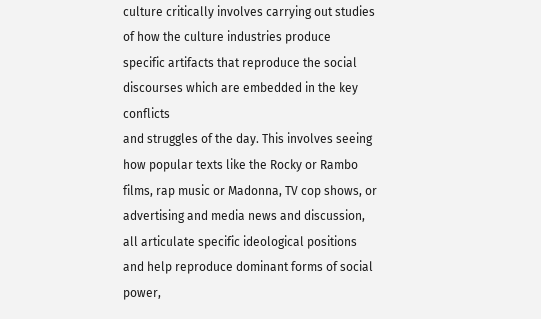culture critically involves carrying out studies of how the culture industries produce
specific artifacts that reproduce the social discourses which are embedded in the key conflicts
and struggles of the day. This involves seeing how popular texts like the Rocky or Rambo
films, rap music or Madonna, TV cop shows, or advertising and media news and discussion,
all articulate specific ideological positions and help reproduce dominant forms of social power,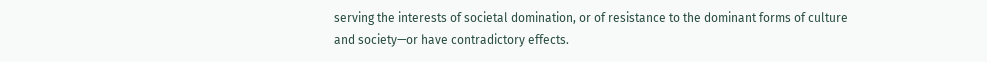serving the interests of societal domination, or of resistance to the dominant forms of culture
and society—or have contradictory effects.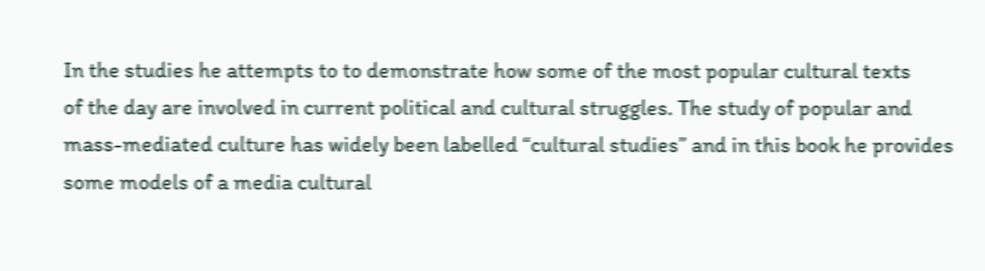In the studies he attempts to to demonstrate how some of the most popular cultural texts
of the day are involved in current political and cultural struggles. The study of popular and
mass-mediated culture has widely been labelled “cultural studies” and in this book he provides
some models of a media cultural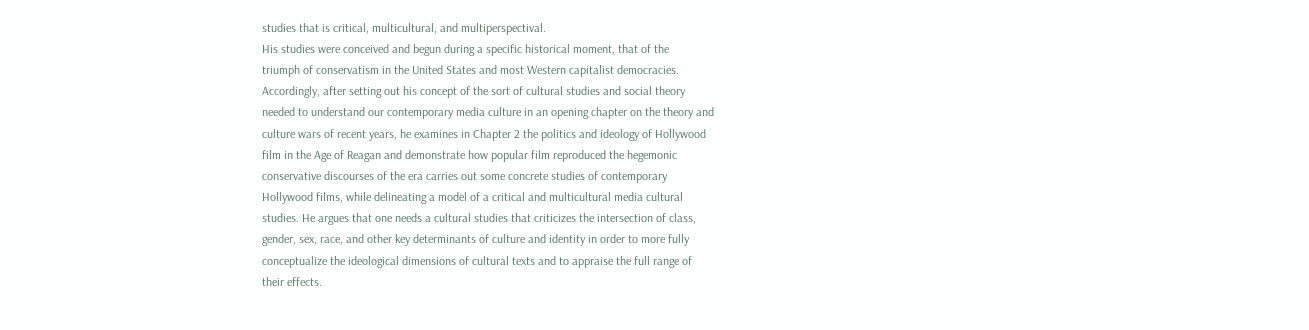studies that is critical, multicultural, and multiperspectival.
His studies were conceived and begun during a specific historical moment, that of the
triumph of conservatism in the United States and most Western capitalist democracies.
Accordingly, after setting out his concept of the sort of cultural studies and social theory
needed to understand our contemporary media culture in an opening chapter on the theory and
culture wars of recent years, he examines in Chapter 2 the politics and ideology of Hollywood
film in the Age of Reagan and demonstrate how popular film reproduced the hegemonic
conservative discourses of the era carries out some concrete studies of contemporary
Hollywood films, while delineating a model of a critical and multicultural media cultural
studies. He argues that one needs a cultural studies that criticizes the intersection of class,
gender, sex, race, and other key determinants of culture and identity in order to more fully
conceptualize the ideological dimensions of cultural texts and to appraise the full range of
their effects.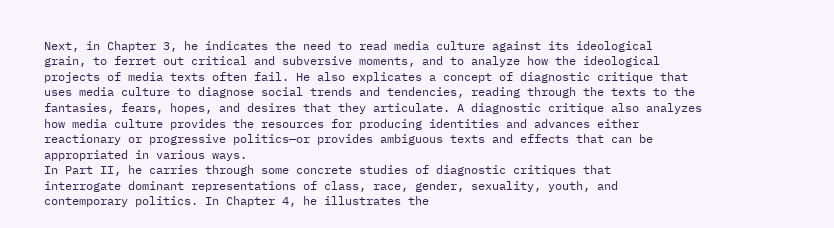Next, in Chapter 3, he indicates the need to read media culture against its ideological
grain, to ferret out critical and subversive moments, and to analyze how the ideological
projects of media texts often fail. He also explicates a concept of diagnostic critique that
uses media culture to diagnose social trends and tendencies, reading through the texts to the
fantasies, fears, hopes, and desires that they articulate. A diagnostic critique also analyzes
how media culture provides the resources for producing identities and advances either
reactionary or progressive politics—or provides ambiguous texts and effects that can be
appropriated in various ways.
In Part II, he carries through some concrete studies of diagnostic critiques that
interrogate dominant representations of class, race, gender, sexuality, youth, and
contemporary politics. In Chapter 4, he illustrates the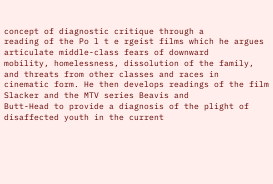concept of diagnostic critique through a
reading of the Po l t e rgeist films which he argues articulate middle-class fears of downward
mobility, homelessness, dissolution of the family, and threats from other classes and races in
cinematic form. He then develops readings of the film Slacker and the MTV series Beavis and
Butt-Head to provide a diagnosis of the plight of disaffected youth in the current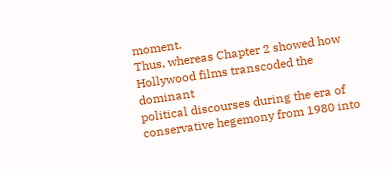moment.
Thus, whereas Chapter 2 showed how Hollywood films transcoded the dominant
political discourses during the era of conservative hegemony from 1980 into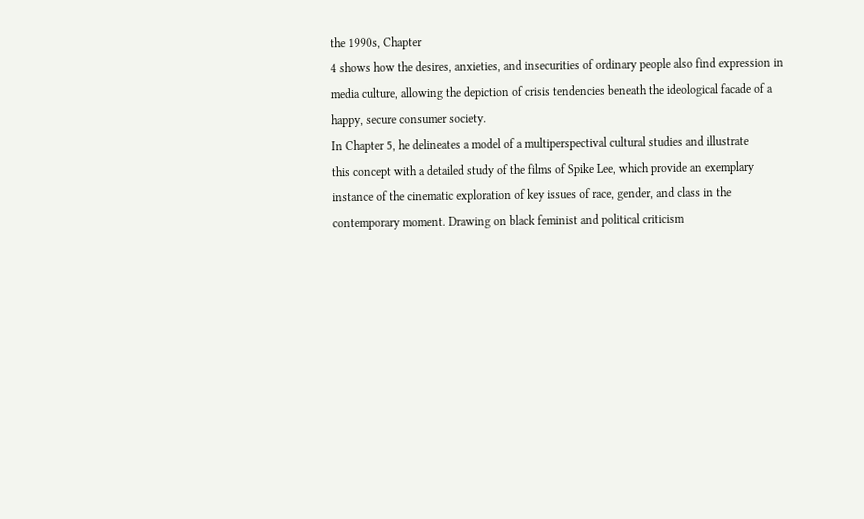the 1990s, Chapter
4 shows how the desires, anxieties, and insecurities of ordinary people also find expression in
media culture, allowing the depiction of crisis tendencies beneath the ideological facade of a
happy, secure consumer society.
In Chapter 5, he delineates a model of a multiperspectival cultural studies and illustrate
this concept with a detailed study of the films of Spike Lee, which provide an exemplary
instance of the cinematic exploration of key issues of race, gender, and class in the
contemporary moment. Drawing on black feminist and political criticism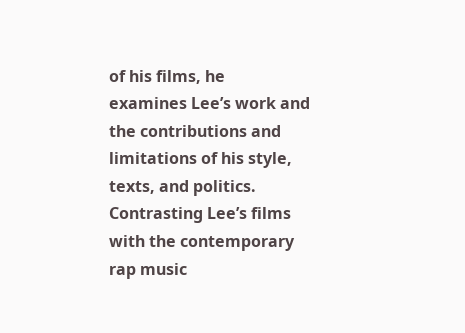of his films, he
examines Lee’s work and the contributions and limitations of his style, texts, and politics.
Contrasting Lee’s films with the contemporary rap music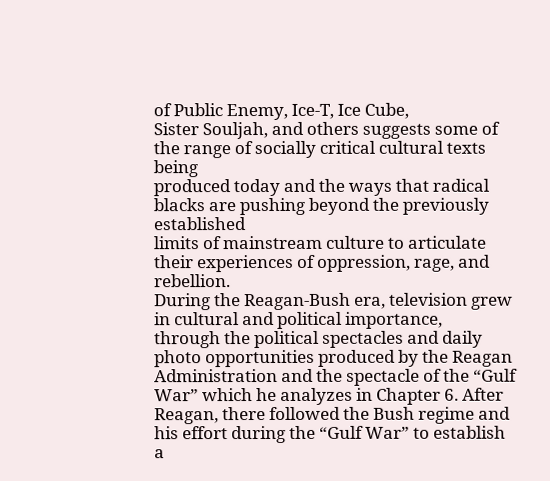of Public Enemy, Ice-T, Ice Cube,
Sister Souljah, and others suggests some of the range of socially critical cultural texts being
produced today and the ways that radical blacks are pushing beyond the previously established
limits of mainstream culture to articulate their experiences of oppression, rage, and rebellion.
During the Reagan-Bush era, television grew in cultural and political importance,
through the political spectacles and daily photo opportunities produced by the Reagan
Administration and the spectacle of the “Gulf War” which he analyzes in Chapter 6. After
Reagan, there followed the Bush regime and his effort during the “Gulf War” to establish a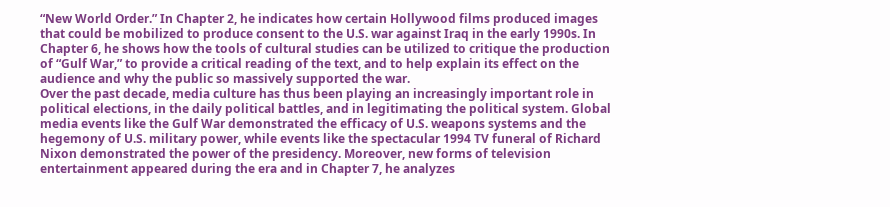“New World Order.” In Chapter 2, he indicates how certain Hollywood films produced images
that could be mobilized to produce consent to the U.S. war against Iraq in the early 1990s. In
Chapter 6, he shows how the tools of cultural studies can be utilized to critique the production
of “Gulf War,” to provide a critical reading of the text, and to help explain its effect on the
audience and why the public so massively supported the war.
Over the past decade, media culture has thus been playing an increasingly important role in
political elections, in the daily political battles, and in legitimating the political system. Global
media events like the Gulf War demonstrated the efficacy of U.S. weapons systems and the
hegemony of U.S. military power, while events like the spectacular 1994 TV funeral of Richard
Nixon demonstrated the power of the presidency. Moreover, new forms of television
entertainment appeared during the era and in Chapter 7, he analyzes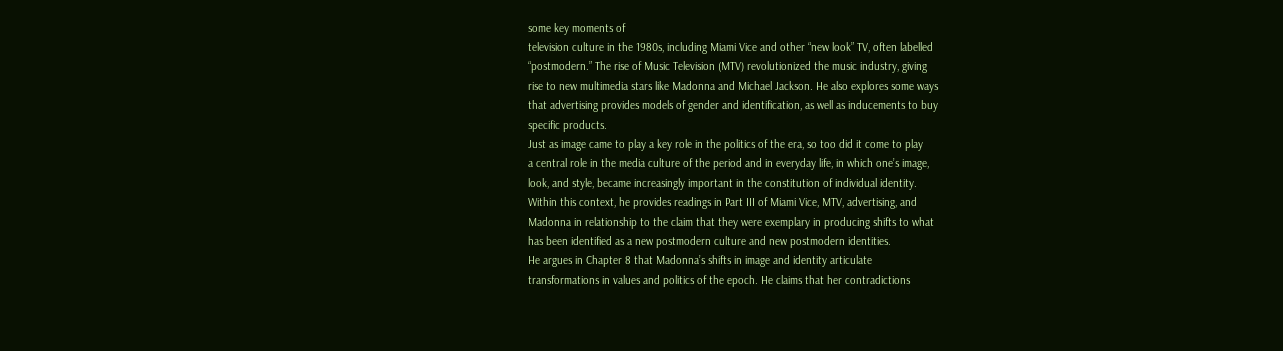some key moments of
television culture in the 1980s, including Miami Vice and other “new look” TV, often labelled
“postmodern.” The rise of Music Television (MTV) revolutionized the music industry, giving
rise to new multimedia stars like Madonna and Michael Jackson. He also explores some ways
that advertising provides models of gender and identification, as well as inducements to buy
specific products.
Just as image came to play a key role in the politics of the era, so too did it come to play
a central role in the media culture of the period and in everyday life, in which one’s image,
look, and style, became increasingly important in the constitution of individual identity.
Within this context, he provides readings in Part III of Miami Vice, MTV, advertising, and
Madonna in relationship to the claim that they were exemplary in producing shifts to what
has been identified as a new postmodern culture and new postmodern identities.
He argues in Chapter 8 that Madonna’s shifts in image and identity articulate
transformations in values and politics of the epoch. He claims that her contradictions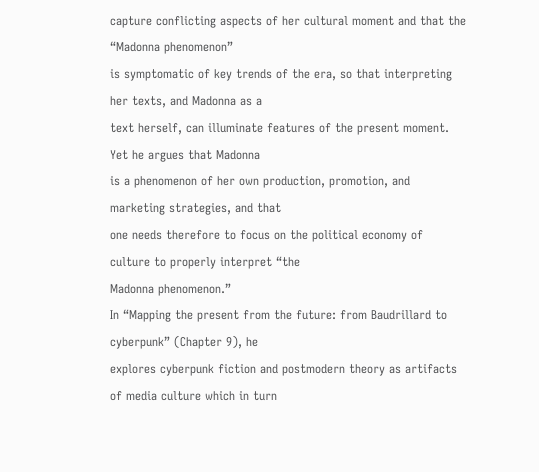capture conflicting aspects of her cultural moment and that the “Madonna phenomenon”
is symptomatic of key trends of the era, so that interpreting her texts, and Madonna as a
text herself, can illuminate features of the present moment. Yet he argues that Madonna
is a phenomenon of her own production, promotion, and marketing strategies, and that
one needs therefore to focus on the political economy of culture to properly interpret “the
Madonna phenomenon.”
In “Mapping the present from the future: from Baudrillard to cyberpunk” (Chapter 9), he
explores cyberpunk fiction and postmodern theory as artifacts of media culture which in turn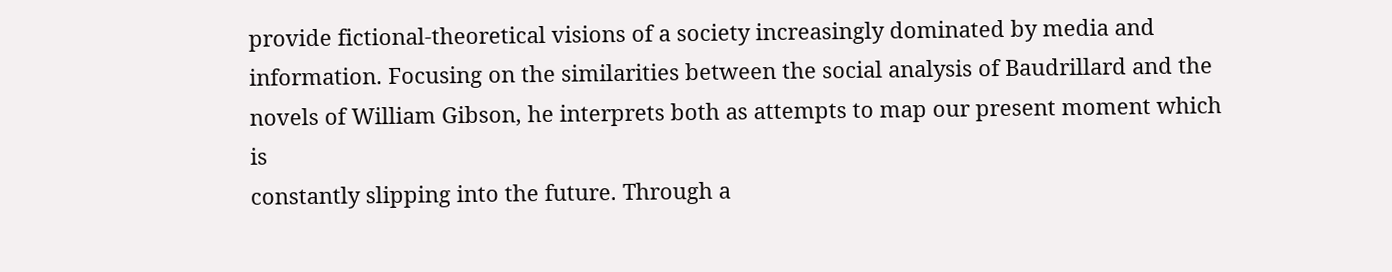provide fictional-theoretical visions of a society increasingly dominated by media and
information. Focusing on the similarities between the social analysis of Baudrillard and the
novels of William Gibson, he interprets both as attempts to map our present moment which is
constantly slipping into the future. Through a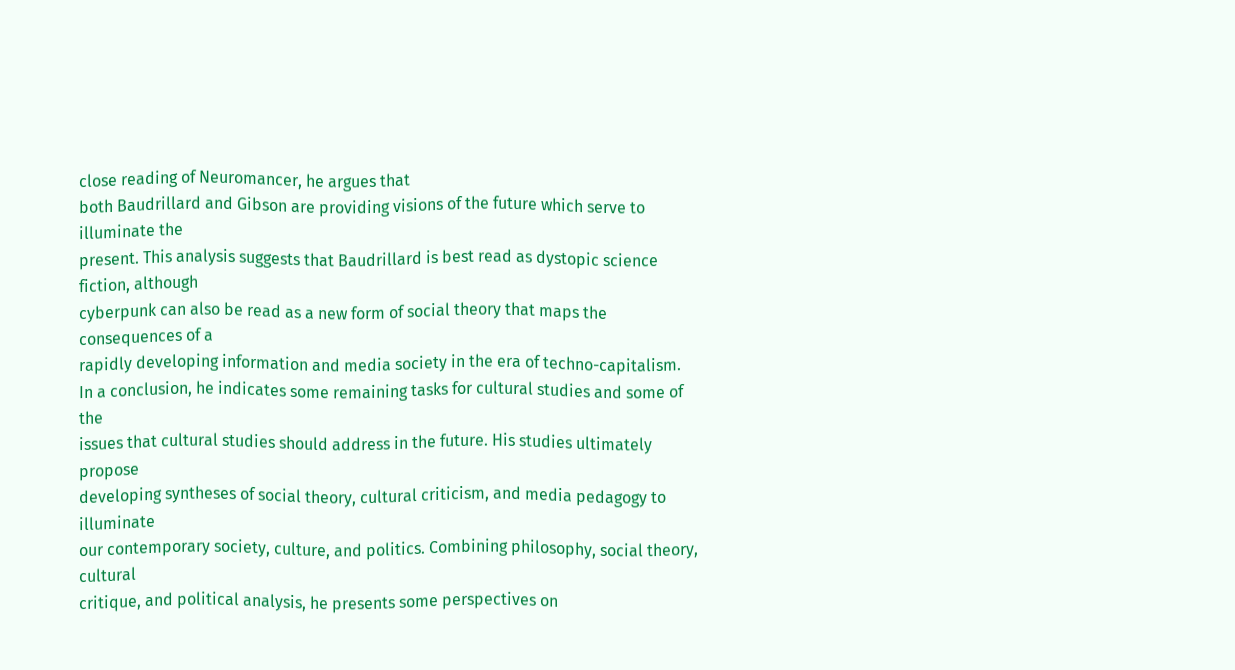close reading of Neuromancer, he argues that
both Baudrillard and Gibson are providing visions of the future which serve to illuminate the
present. This analysis suggests that Baudrillard is best read as dystopic science fiction, although
cyberpunk can also be read as a new form of social theory that maps the consequences of a
rapidly developing information and media society in the era of techno-capitalism.
In a conclusion, he indicates some remaining tasks for cultural studies and some of the
issues that cultural studies should address in the future. His studies ultimately propose
developing syntheses of social theory, cultural criticism, and media pedagogy to illuminate
our contemporary society, culture, and politics. Combining philosophy, social theory, cultural
critique, and political analysis, he presents some perspectives on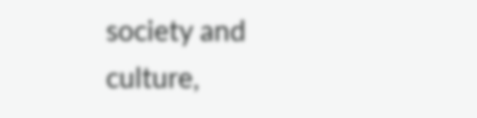society and culture,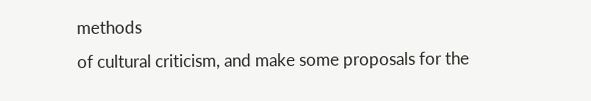methods
of cultural criticism, and make some proposals for the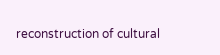reconstruction of cultural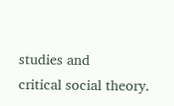studies and
critical social theory.